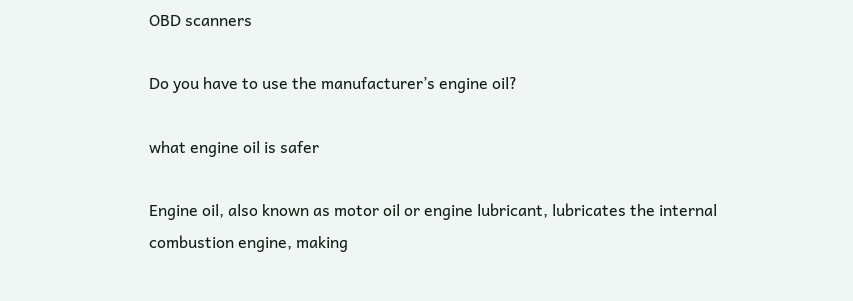OBD scanners

Do you have to use the manufacturer’s engine oil?

what engine oil is safer

Engine oil, also known as motor oil or engine lubricant, lubricates the internal combustion engine, making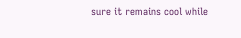sure it remains cool while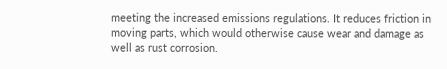meeting the increased emissions regulations. It reduces friction in moving parts, which would otherwise cause wear and damage as well as rust corrosion.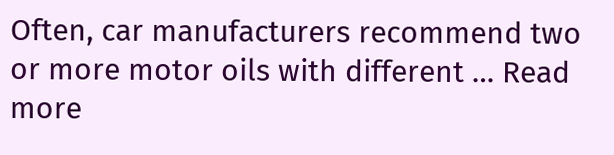Often, car manufacturers recommend two or more motor oils with different … Read more